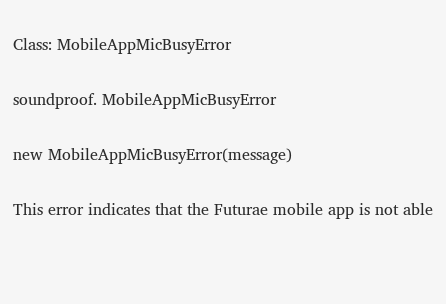Class: MobileAppMicBusyError

soundproof. MobileAppMicBusyError

new MobileAppMicBusyError(message)

This error indicates that the Futurae mobile app is not able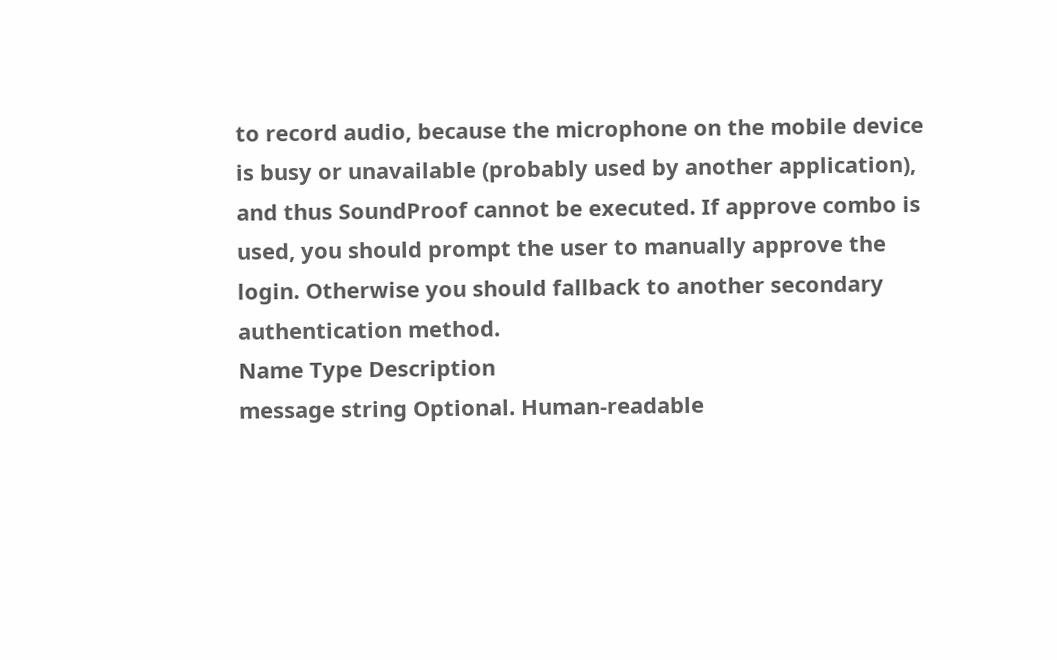to record audio, because the microphone on the mobile device is busy or unavailable (probably used by another application), and thus SoundProof cannot be executed. If approve combo is used, you should prompt the user to manually approve the login. Otherwise you should fallback to another secondary authentication method.
Name Type Description
message string Optional. Human-readable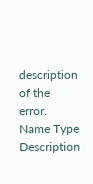description of the error.
Name Type Description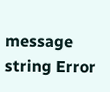message string Error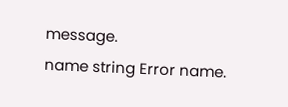message.
name string Error name.